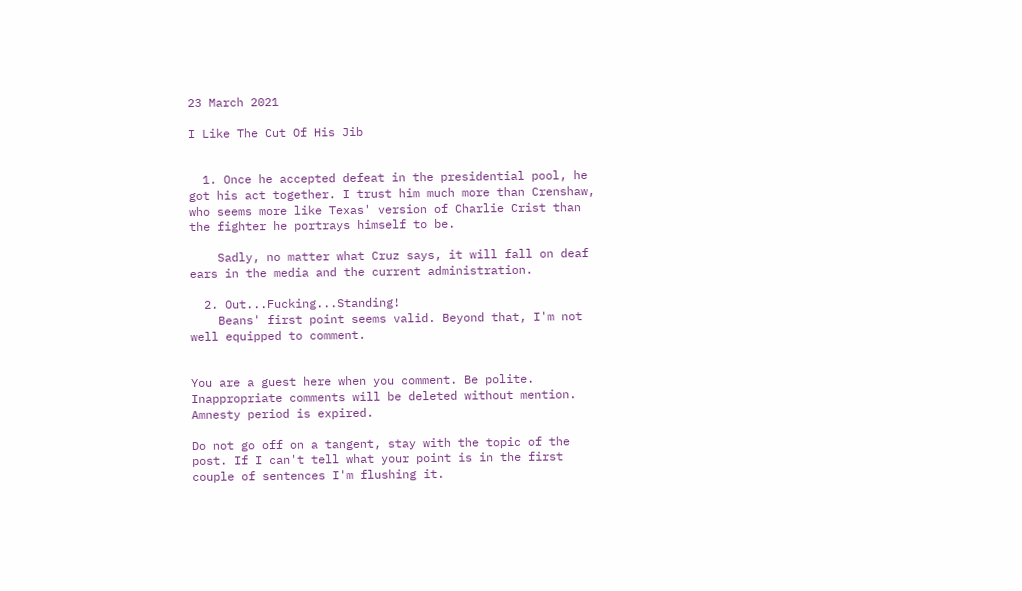23 March 2021

I Like The Cut Of His Jib


  1. Once he accepted defeat in the presidential pool, he got his act together. I trust him much more than Crenshaw, who seems more like Texas' version of Charlie Crist than the fighter he portrays himself to be.

    Sadly, no matter what Cruz says, it will fall on deaf ears in the media and the current administration.

  2. Out...Fucking...Standing!
    Beans' first point seems valid. Beyond that, I'm not well equipped to comment.


You are a guest here when you comment. Be polite. Inappropriate comments will be deleted without mention. Amnesty period is expired.

Do not go off on a tangent, stay with the topic of the post. If I can't tell what your point is in the first couple of sentences I'm flushing it.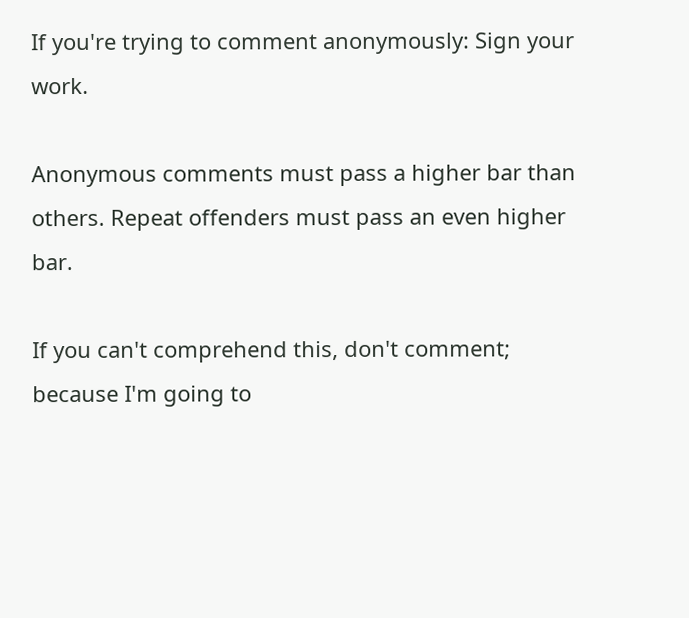If you're trying to comment anonymously: Sign your work.

Anonymous comments must pass a higher bar than others. Repeat offenders must pass an even higher bar.

If you can't comprehend this, don't comment; because I'm going to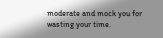moderate and mock you for wasting your time.